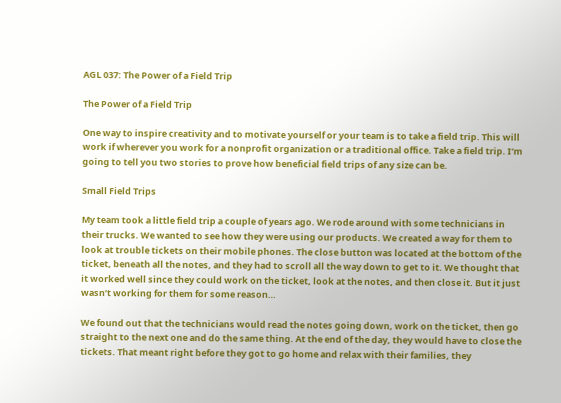AGL 037: The Power of a Field Trip

The Power of a Field Trip

One way to inspire creativity and to motivate yourself or your team is to take a field trip. This will work if wherever you work for a nonprofit organization or a traditional office. Take a field trip. I’m going to tell you two stories to prove how beneficial field trips of any size can be.

Small Field Trips

My team took a little field trip a couple of years ago. We rode around with some technicians in their trucks. We wanted to see how they were using our products. We created a way for them to look at trouble tickets on their mobile phones. The close button was located at the bottom of the ticket, beneath all the notes, and they had to scroll all the way down to get to it. We thought that it worked well since they could work on the ticket, look at the notes, and then close it. But it just wasn’t working for them for some reason…

We found out that the technicians would read the notes going down, work on the ticket, then go straight to the next one and do the same thing. At the end of the day, they would have to close the tickets. That meant right before they got to go home and relax with their families, they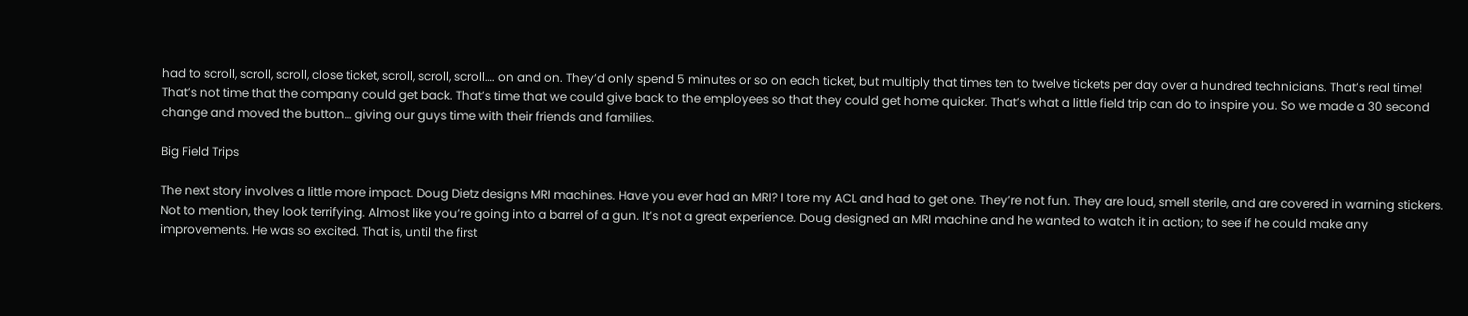had to scroll, scroll, scroll, close ticket, scroll, scroll, scroll…. on and on. They’d only spend 5 minutes or so on each ticket, but multiply that times ten to twelve tickets per day over a hundred technicians. That’s real time! That’s not time that the company could get back. That’s time that we could give back to the employees so that they could get home quicker. That’s what a little field trip can do to inspire you. So we made a 30 second change and moved the button… giving our guys time with their friends and families.

Big Field Trips

The next story involves a little more impact. Doug Dietz designs MRI machines. Have you ever had an MRI? I tore my ACL and had to get one. They’re not fun. They are loud, smell sterile, and are covered in warning stickers. Not to mention, they look terrifying. Almost like you’re going into a barrel of a gun. It’s not a great experience. Doug designed an MRI machine and he wanted to watch it in action; to see if he could make any improvements. He was so excited. That is, until the first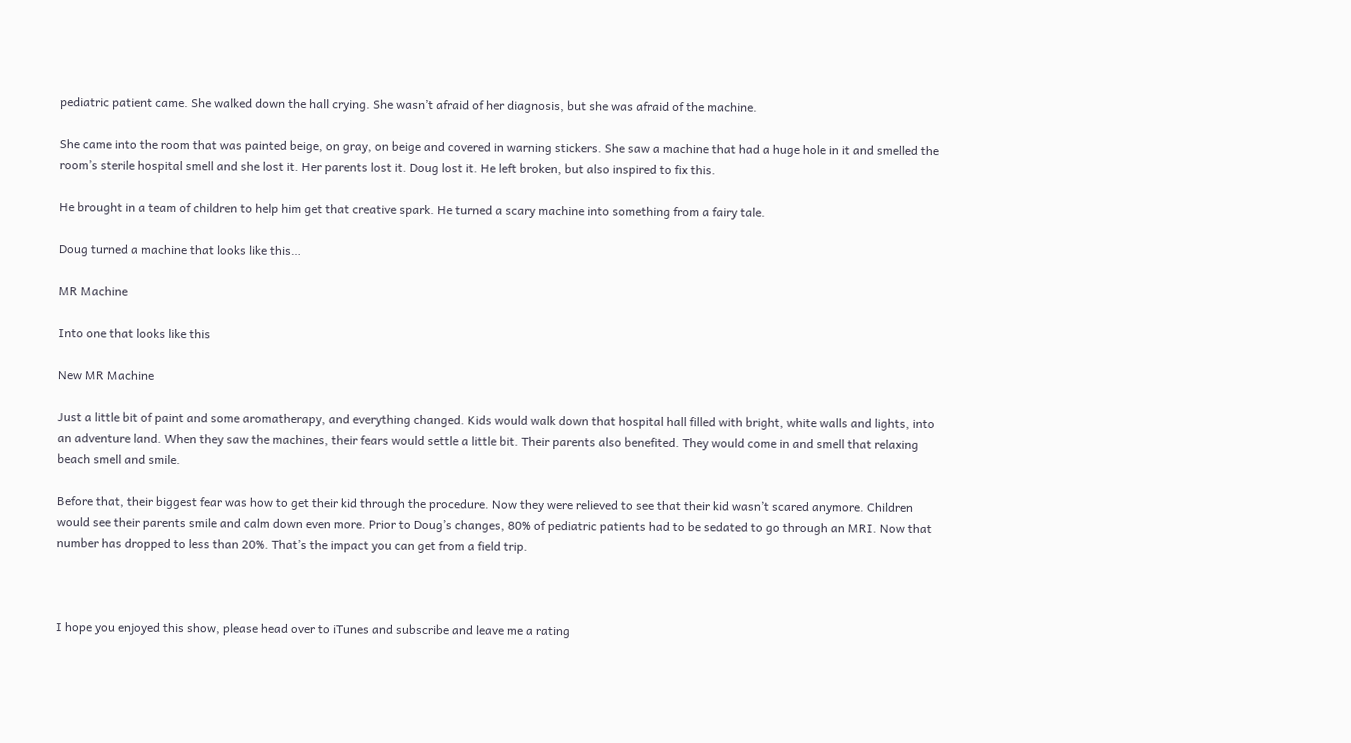pediatric patient came. She walked down the hall crying. She wasn’t afraid of her diagnosis, but she was afraid of the machine.

She came into the room that was painted beige, on gray, on beige and covered in warning stickers. She saw a machine that had a huge hole in it and smelled the room’s sterile hospital smell and she lost it. Her parents lost it. Doug lost it. He left broken, but also inspired to fix this.

He brought in a team of children to help him get that creative spark. He turned a scary machine into something from a fairy tale.

Doug turned a machine that looks like this…

MR Machine

Into one that looks like this

New MR Machine

Just a little bit of paint and some aromatherapy, and everything changed. Kids would walk down that hospital hall filled with bright, white walls and lights, into an adventure land. When they saw the machines, their fears would settle a little bit. Their parents also benefited. They would come in and smell that relaxing beach smell and smile.

Before that, their biggest fear was how to get their kid through the procedure. Now they were relieved to see that their kid wasn’t scared anymore. Children would see their parents smile and calm down even more. Prior to Doug’s changes, 80% of pediatric patients had to be sedated to go through an MRI. Now that number has dropped to less than 20%. That’s the impact you can get from a field trip.



I hope you enjoyed this show, please head over to iTunes and subscribe and leave me a rating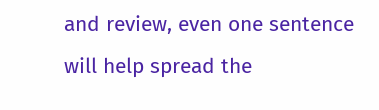and review, even one sentence will help spread the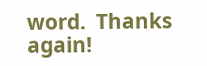word.  Thanks again!